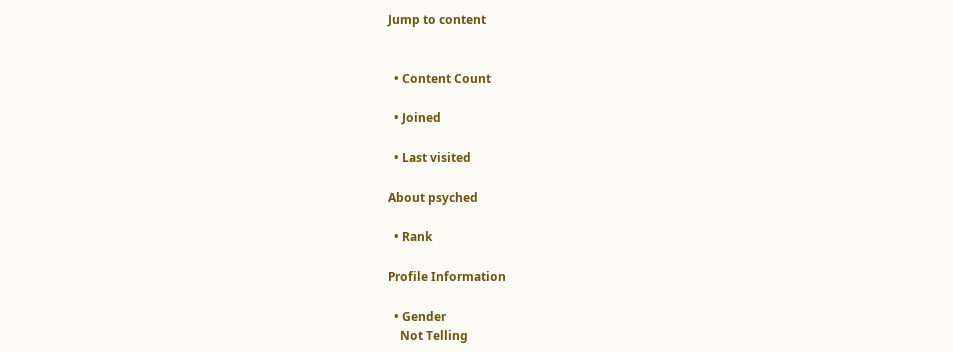Jump to content


  • Content Count

  • Joined

  • Last visited

About psyched

  • Rank

Profile Information

  • Gender
    Not Telling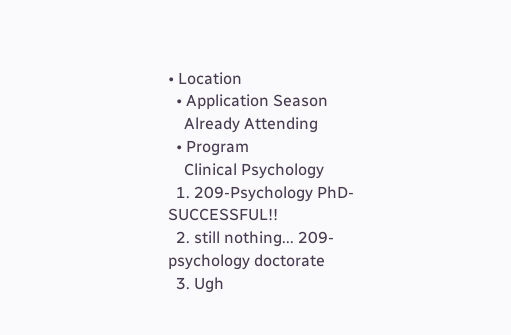• Location
  • Application Season
    Already Attending
  • Program
    Clinical Psychology
  1. 209-Psychology PhD- SUCCESSFUL!!
  2. still nothing... 209-psychology doctorate
  3. Ugh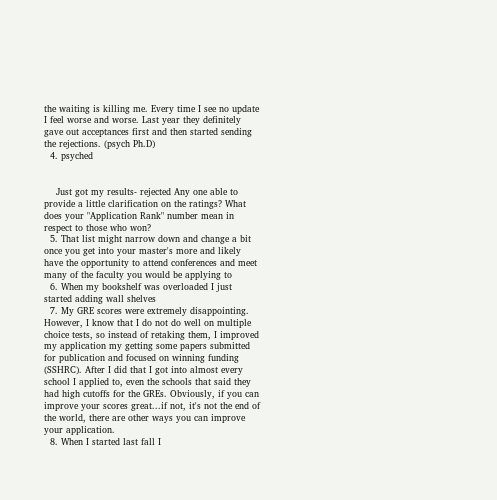the waiting is killing me. Every time I see no update I feel worse and worse. Last year they definitely gave out acceptances first and then started sending the rejections. (psych Ph.D)
  4. psyched


    Just got my results- rejected Any one able to provide a little clarification on the ratings? What does your "Application Rank" number mean in respect to those who won?
  5. That list might narrow down and change a bit once you get into your master's more and likely have the opportunity to attend conferences and meet many of the faculty you would be applying to
  6. When my bookshelf was overloaded I just started adding wall shelves
  7. My GRE scores were extremely disappointing. However, I know that I do not do well on multiple choice tests, so instead of retaking them, I improved my application my getting some papers submitted for publication and focused on winning funding (SSHRC). After I did that I got into almost every school I applied to, even the schools that said they had high cutoffs for the GREs. Obviously, if you can improve your scores great...if not, it's not the end of the world, there are other ways you can improve your application.
  8. When I started last fall I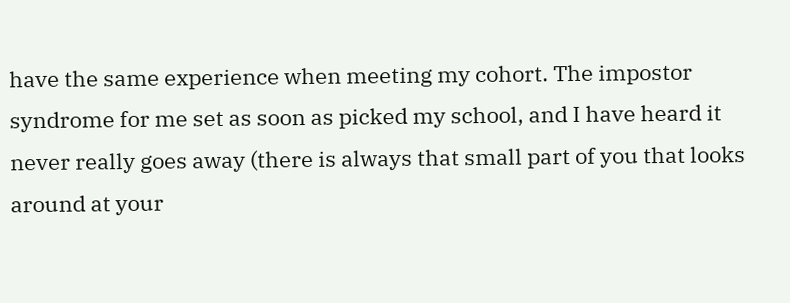have the same experience when meeting my cohort. The impostor syndrome for me set as soon as picked my school, and I have heard it never really goes away (there is always that small part of you that looks around at your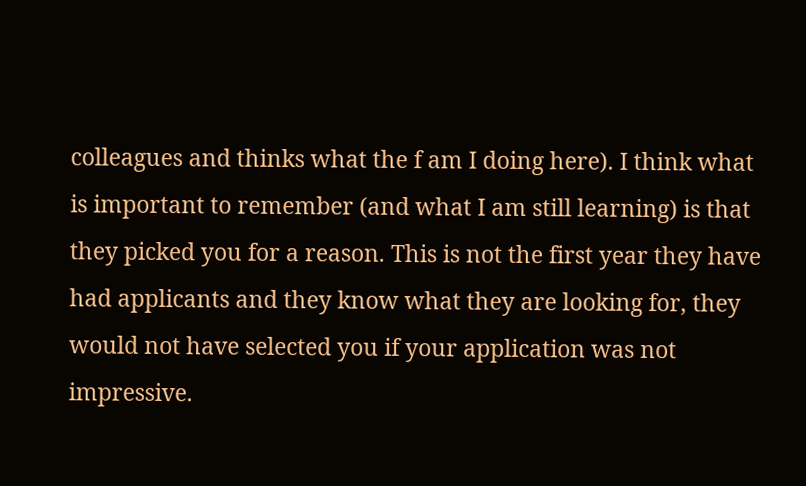colleagues and thinks what the f am I doing here). I think what is important to remember (and what I am still learning) is that they picked you for a reason. This is not the first year they have had applicants and they know what they are looking for, they would not have selected you if your application was not impressive.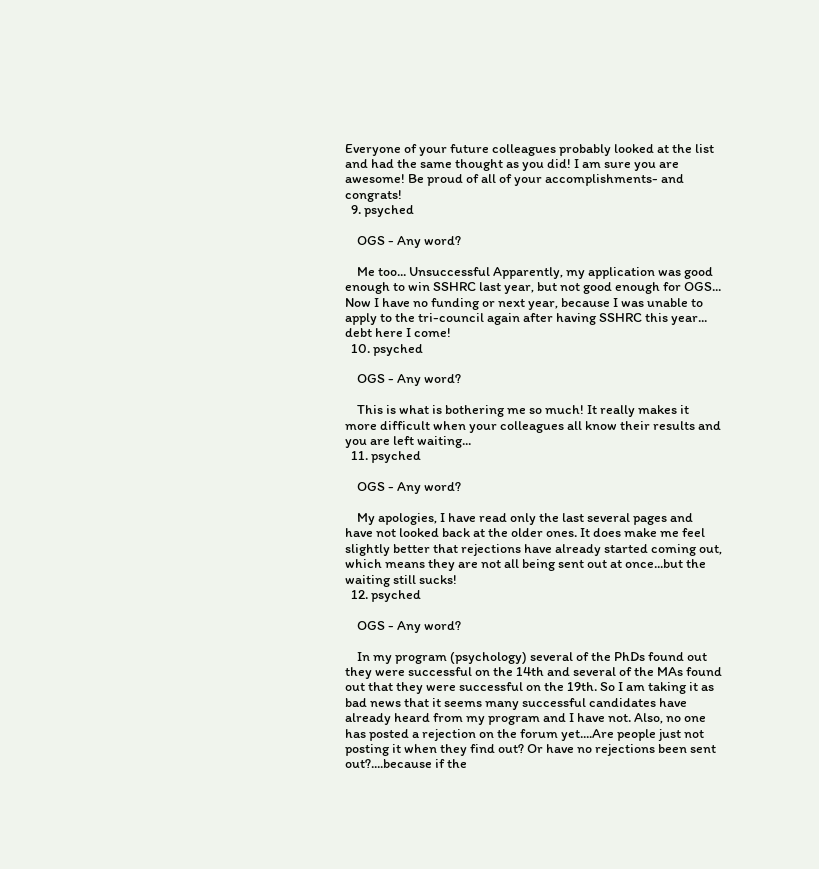Everyone of your future colleagues probably looked at the list and had the same thought as you did! I am sure you are awesome! Be proud of all of your accomplishments- and congrats!
  9. psyched

    OGS - Any word?

    Me too... Unsuccessful Apparently, my application was good enough to win SSHRC last year, but not good enough for OGS... Now I have no funding or next year, because I was unable to apply to the tri-council again after having SSHRC this year... debt here I come!
  10. psyched

    OGS - Any word?

    This is what is bothering me so much! It really makes it more difficult when your colleagues all know their results and you are left waiting...
  11. psyched

    OGS - Any word?

    My apologies, I have read only the last several pages and have not looked back at the older ones. It does make me feel slightly better that rejections have already started coming out, which means they are not all being sent out at once...but the waiting still sucks!
  12. psyched

    OGS - Any word?

    In my program (psychology) several of the PhDs found out they were successful on the 14th and several of the MAs found out that they were successful on the 19th. So I am taking it as bad news that it seems many successful candidates have already heard from my program and I have not. Also, no one has posted a rejection on the forum yet....Are people just not posting it when they find out? Or have no rejections been sent out?....because if the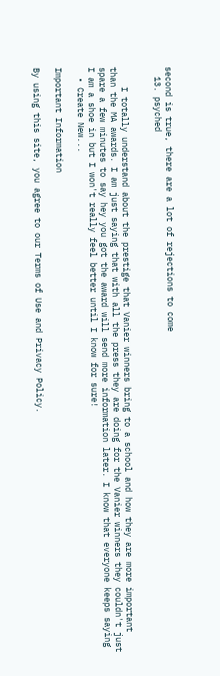second is true, there are a lot of rejections to come
  13. psyched


    I totally understand about the prestige that Vanier winners bring to a school and how they are more important than the MA awards. I am just saying that with all the press they are doing for the Vanier winners they couldn't just spare a few minutes to say hey you got the award will send more information later. I know that everyone keeps saying I am a shoe in but I won't really feel better until I know for sure!
  • Create New...

Important Information

By using this site, you agree to our Terms of Use and Privacy Policy.